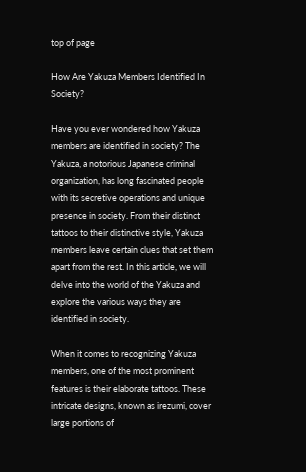top of page

How Are Yakuza Members Identified In Society?

Have you ever wondered how Yakuza members are identified in society? The Yakuza, a notorious Japanese criminal organization, has long fascinated people with its secretive operations and unique presence in society. From their distinct tattoos to their distinctive style, Yakuza members leave certain clues that set them apart from the rest. In this article, we will delve into the world of the Yakuza and explore the various ways they are identified in society.

When it comes to recognizing Yakuza members, one of the most prominent features is their elaborate tattoos. These intricate designs, known as irezumi, cover large portions of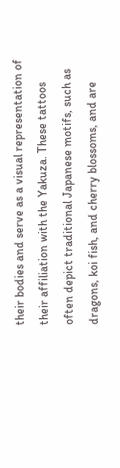their bodies and serve as a visual representation of their affiliation with the Yakuza. These tattoos often depict traditional Japanese motifs, such as dragons, koi fish, and cherry blossoms, and are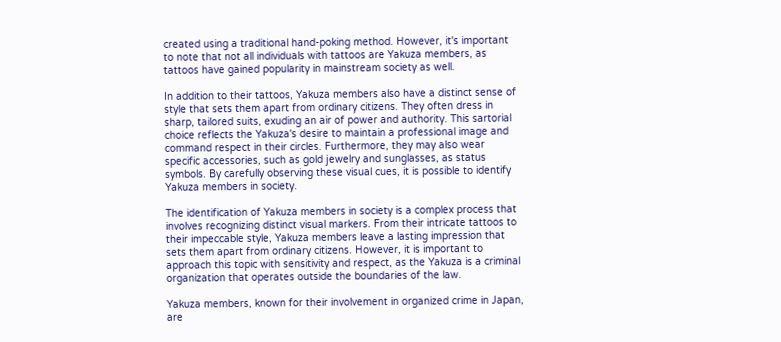created using a traditional hand-poking method. However, it's important to note that not all individuals with tattoos are Yakuza members, as tattoos have gained popularity in mainstream society as well.

In addition to their tattoos, Yakuza members also have a distinct sense of style that sets them apart from ordinary citizens. They often dress in sharp, tailored suits, exuding an air of power and authority. This sartorial choice reflects the Yakuza's desire to maintain a professional image and command respect in their circles. Furthermore, they may also wear specific accessories, such as gold jewelry and sunglasses, as status symbols. By carefully observing these visual cues, it is possible to identify Yakuza members in society.

The identification of Yakuza members in society is a complex process that involves recognizing distinct visual markers. From their intricate tattoos to their impeccable style, Yakuza members leave a lasting impression that sets them apart from ordinary citizens. However, it is important to approach this topic with sensitivity and respect, as the Yakuza is a criminal organization that operates outside the boundaries of the law.

Yakuza members, known for their involvement in organized crime in Japan, are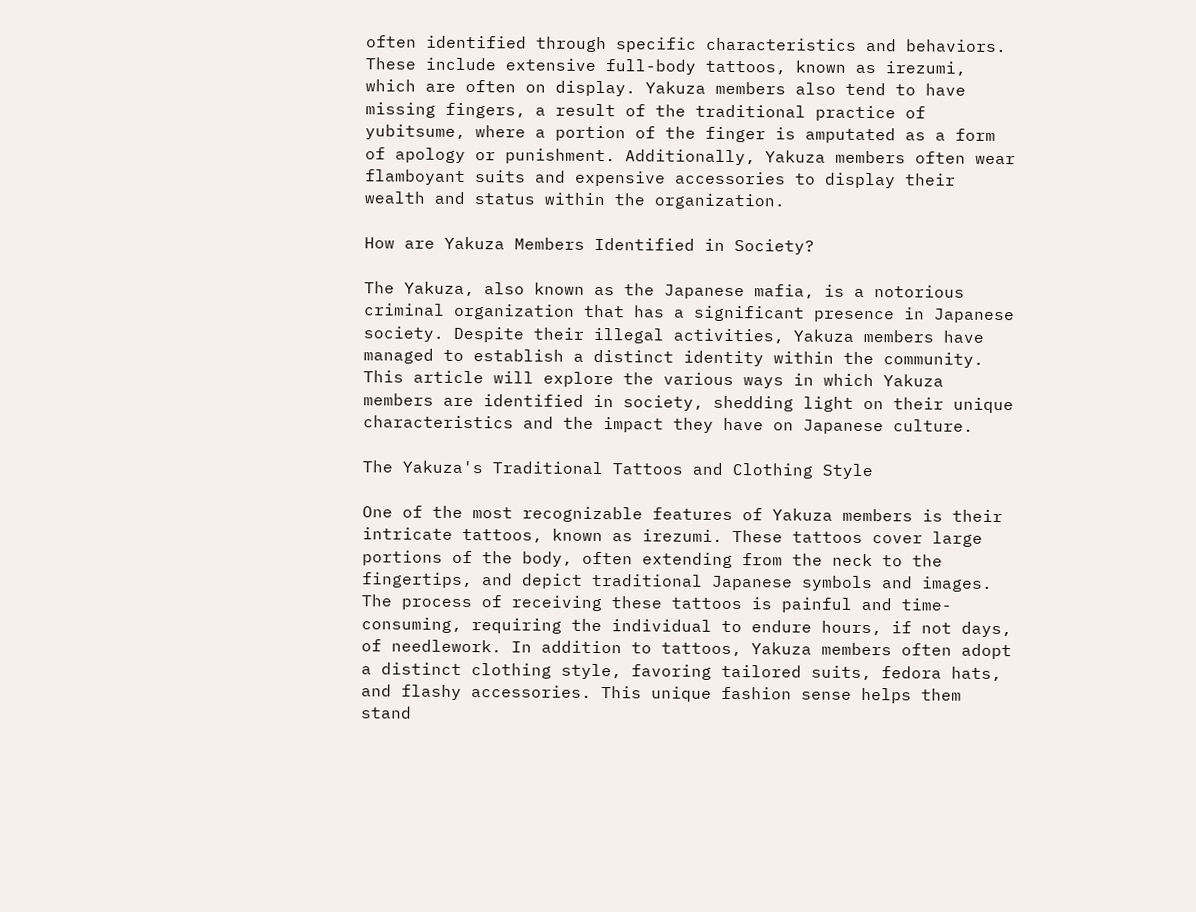often identified through specific characteristics and behaviors. These include extensive full-body tattoos, known as irezumi, which are often on display. Yakuza members also tend to have missing fingers, a result of the traditional practice of yubitsume, where a portion of the finger is amputated as a form of apology or punishment. Additionally, Yakuza members often wear flamboyant suits and expensive accessories to display their wealth and status within the organization.

How are Yakuza Members Identified in Society?

The Yakuza, also known as the Japanese mafia, is a notorious criminal organization that has a significant presence in Japanese society. Despite their illegal activities, Yakuza members have managed to establish a distinct identity within the community. This article will explore the various ways in which Yakuza members are identified in society, shedding light on their unique characteristics and the impact they have on Japanese culture.

The Yakuza's Traditional Tattoos and Clothing Style

One of the most recognizable features of Yakuza members is their intricate tattoos, known as irezumi. These tattoos cover large portions of the body, often extending from the neck to the fingertips, and depict traditional Japanese symbols and images. The process of receiving these tattoos is painful and time-consuming, requiring the individual to endure hours, if not days, of needlework. In addition to tattoos, Yakuza members often adopt a distinct clothing style, favoring tailored suits, fedora hats, and flashy accessories. This unique fashion sense helps them stand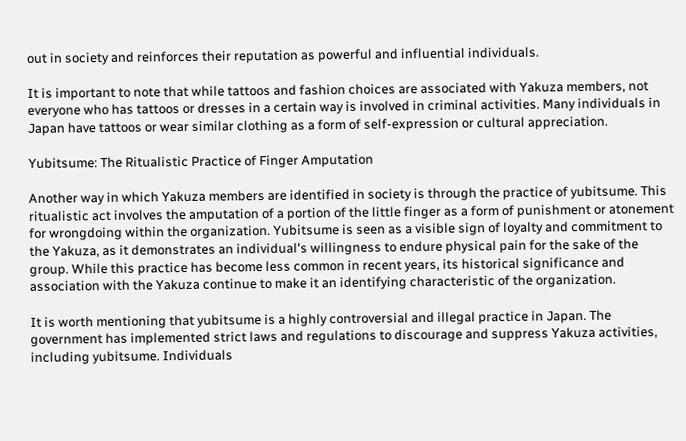out in society and reinforces their reputation as powerful and influential individuals.

It is important to note that while tattoos and fashion choices are associated with Yakuza members, not everyone who has tattoos or dresses in a certain way is involved in criminal activities. Many individuals in Japan have tattoos or wear similar clothing as a form of self-expression or cultural appreciation.

Yubitsume: The Ritualistic Practice of Finger Amputation

Another way in which Yakuza members are identified in society is through the practice of yubitsume. This ritualistic act involves the amputation of a portion of the little finger as a form of punishment or atonement for wrongdoing within the organization. Yubitsume is seen as a visible sign of loyalty and commitment to the Yakuza, as it demonstrates an individual's willingness to endure physical pain for the sake of the group. While this practice has become less common in recent years, its historical significance and association with the Yakuza continue to make it an identifying characteristic of the organization.

It is worth mentioning that yubitsume is a highly controversial and illegal practice in Japan. The government has implemented strict laws and regulations to discourage and suppress Yakuza activities, including yubitsume. Individuals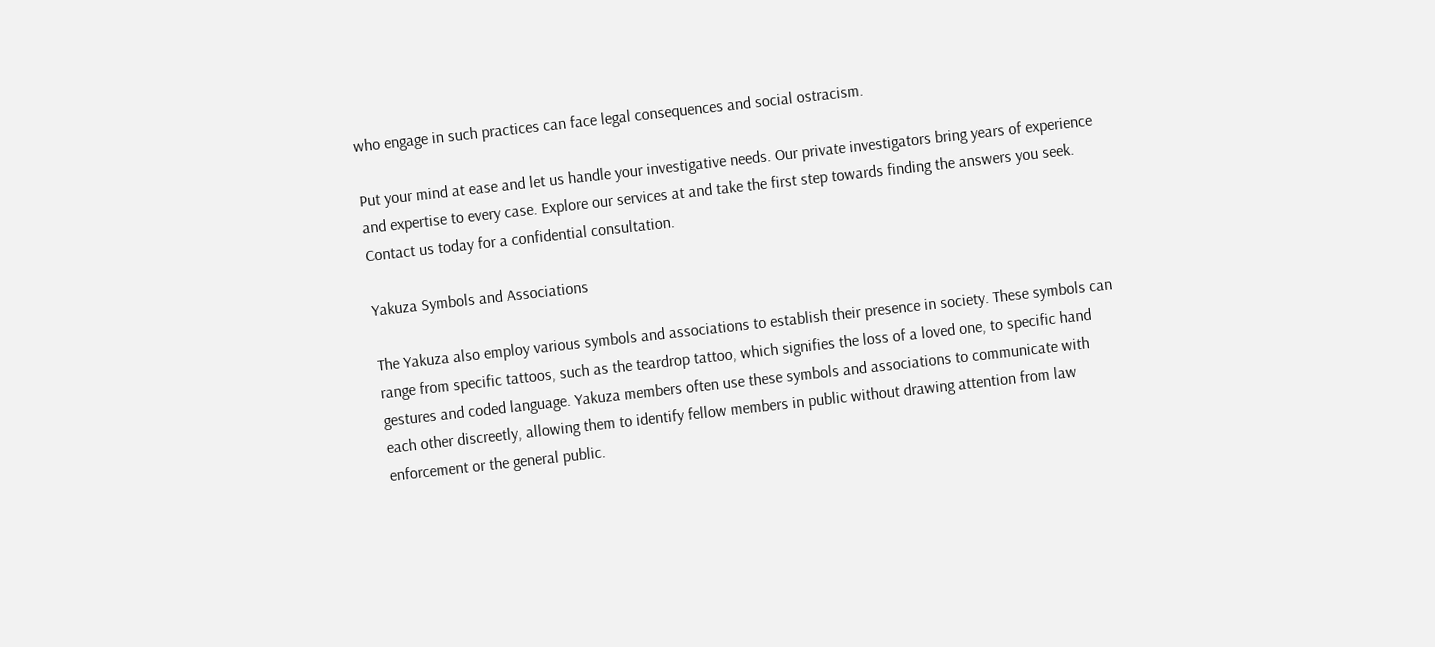who engage in such practices can face legal consequences and social ostracism.

Put your mind at ease and let us handle your investigative needs. Our private investigators bring years of experience and expertise to every case. Explore our services at and take the first step towards finding the answers you seek. Contact us today for a confidential consultation.

Yakuza Symbols and Associations

The Yakuza also employ various symbols and associations to establish their presence in society. These symbols can range from specific tattoos, such as the teardrop tattoo, which signifies the loss of a loved one, to specific hand gestures and coded language. Yakuza members often use these symbols and associations to communicate with each other discreetly, allowing them to identify fellow members in public without drawing attention from law enforcement or the general public.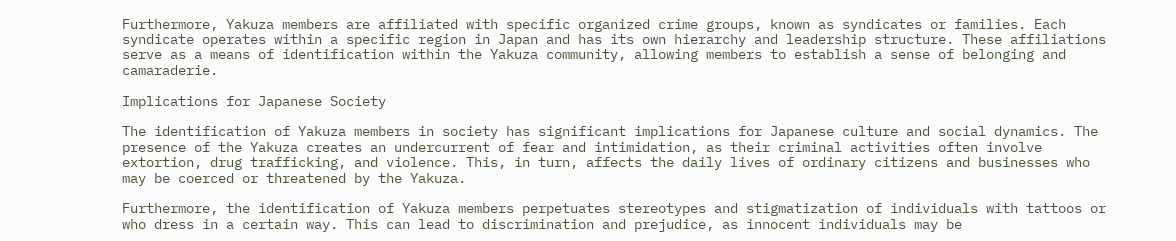Furthermore, Yakuza members are affiliated with specific organized crime groups, known as syndicates or families. Each syndicate operates within a specific region in Japan and has its own hierarchy and leadership structure. These affiliations serve as a means of identification within the Yakuza community, allowing members to establish a sense of belonging and camaraderie.

Implications for Japanese Society

The identification of Yakuza members in society has significant implications for Japanese culture and social dynamics. The presence of the Yakuza creates an undercurrent of fear and intimidation, as their criminal activities often involve extortion, drug trafficking, and violence. This, in turn, affects the daily lives of ordinary citizens and businesses who may be coerced or threatened by the Yakuza.

Furthermore, the identification of Yakuza members perpetuates stereotypes and stigmatization of individuals with tattoos or who dress in a certain way. This can lead to discrimination and prejudice, as innocent individuals may be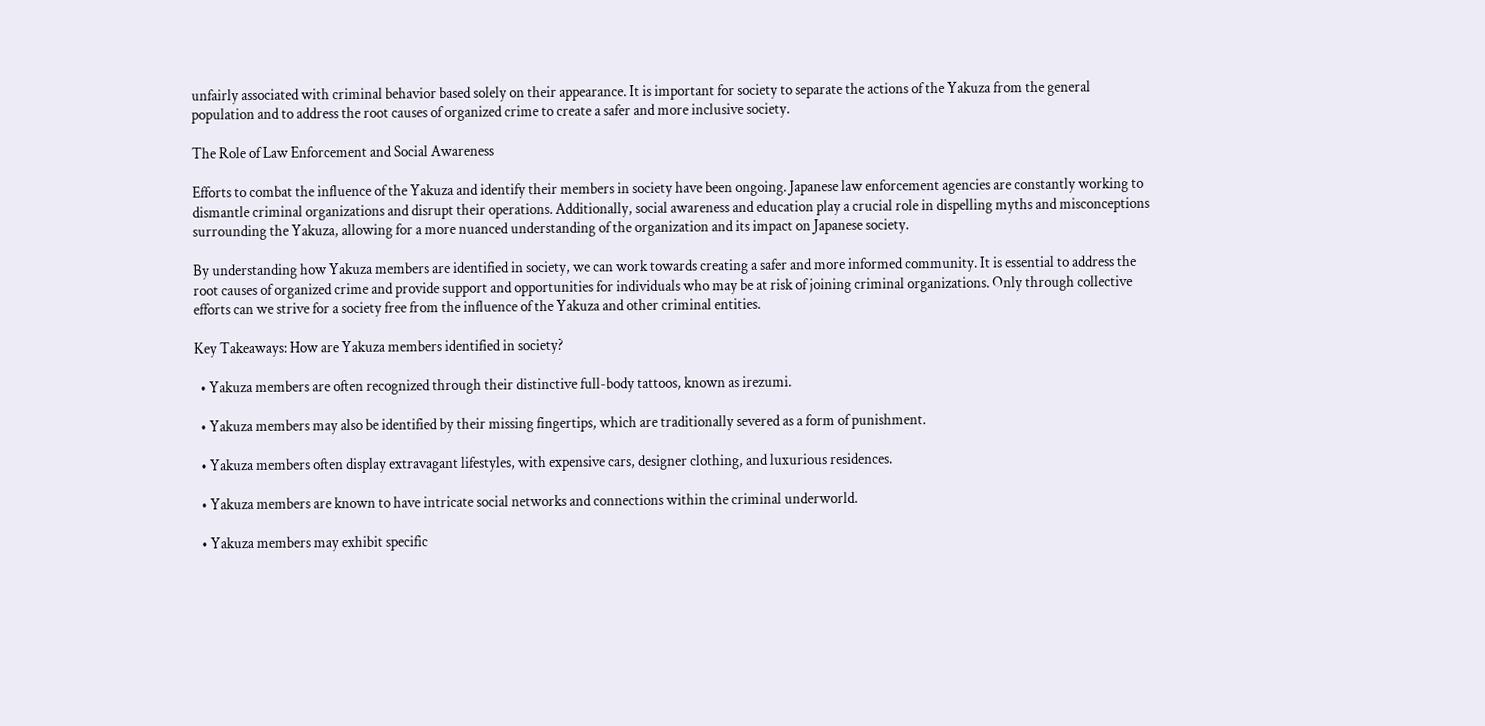unfairly associated with criminal behavior based solely on their appearance. It is important for society to separate the actions of the Yakuza from the general population and to address the root causes of organized crime to create a safer and more inclusive society.

The Role of Law Enforcement and Social Awareness

Efforts to combat the influence of the Yakuza and identify their members in society have been ongoing. Japanese law enforcement agencies are constantly working to dismantle criminal organizations and disrupt their operations. Additionally, social awareness and education play a crucial role in dispelling myths and misconceptions surrounding the Yakuza, allowing for a more nuanced understanding of the organization and its impact on Japanese society.

By understanding how Yakuza members are identified in society, we can work towards creating a safer and more informed community. It is essential to address the root causes of organized crime and provide support and opportunities for individuals who may be at risk of joining criminal organizations. Only through collective efforts can we strive for a society free from the influence of the Yakuza and other criminal entities.

Key Takeaways: How are Yakuza members identified in society?

  • Yakuza members are often recognized through their distinctive full-body tattoos, known as irezumi.

  • Yakuza members may also be identified by their missing fingertips, which are traditionally severed as a form of punishment.

  • Yakuza members often display extravagant lifestyles, with expensive cars, designer clothing, and luxurious residences.

  • Yakuza members are known to have intricate social networks and connections within the criminal underworld.

  • Yakuza members may exhibit specific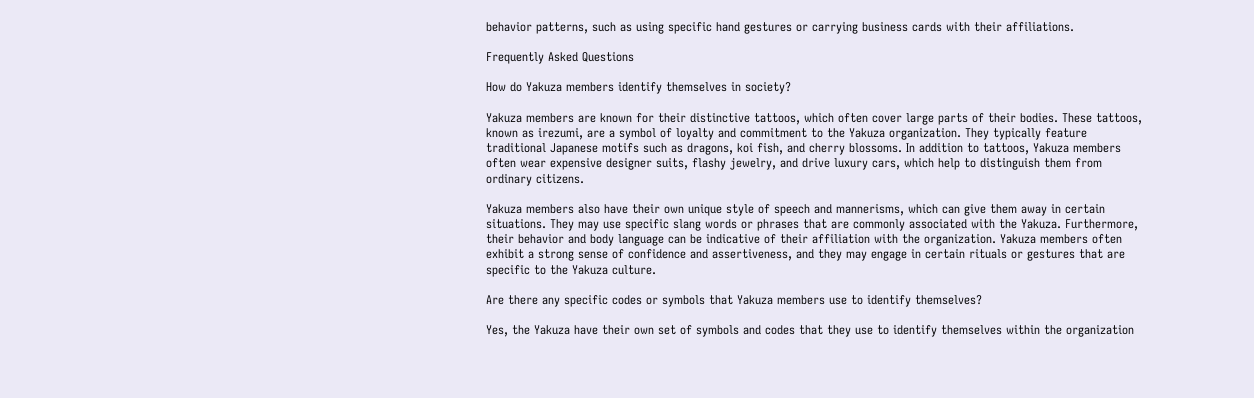behavior patterns, such as using specific hand gestures or carrying business cards with their affiliations.

Frequently Asked Questions

How do Yakuza members identify themselves in society?

Yakuza members are known for their distinctive tattoos, which often cover large parts of their bodies. These tattoos, known as irezumi, are a symbol of loyalty and commitment to the Yakuza organization. They typically feature traditional Japanese motifs such as dragons, koi fish, and cherry blossoms. In addition to tattoos, Yakuza members often wear expensive designer suits, flashy jewelry, and drive luxury cars, which help to distinguish them from ordinary citizens.

Yakuza members also have their own unique style of speech and mannerisms, which can give them away in certain situations. They may use specific slang words or phrases that are commonly associated with the Yakuza. Furthermore, their behavior and body language can be indicative of their affiliation with the organization. Yakuza members often exhibit a strong sense of confidence and assertiveness, and they may engage in certain rituals or gestures that are specific to the Yakuza culture.

Are there any specific codes or symbols that Yakuza members use to identify themselves?

Yes, the Yakuza have their own set of symbols and codes that they use to identify themselves within the organization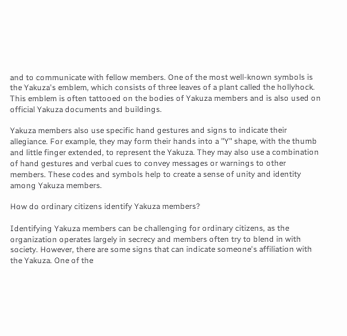and to communicate with fellow members. One of the most well-known symbols is the Yakuza's emblem, which consists of three leaves of a plant called the hollyhock. This emblem is often tattooed on the bodies of Yakuza members and is also used on official Yakuza documents and buildings.

Yakuza members also use specific hand gestures and signs to indicate their allegiance. For example, they may form their hands into a "Y" shape, with the thumb and little finger extended, to represent the Yakuza. They may also use a combination of hand gestures and verbal cues to convey messages or warnings to other members. These codes and symbols help to create a sense of unity and identity among Yakuza members.

How do ordinary citizens identify Yakuza members?

Identifying Yakuza members can be challenging for ordinary citizens, as the organization operates largely in secrecy and members often try to blend in with society. However, there are some signs that can indicate someone's affiliation with the Yakuza. One of the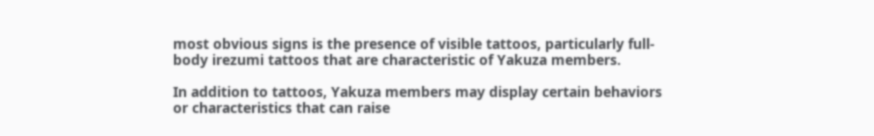most obvious signs is the presence of visible tattoos, particularly full-body irezumi tattoos that are characteristic of Yakuza members.

In addition to tattoos, Yakuza members may display certain behaviors or characteristics that can raise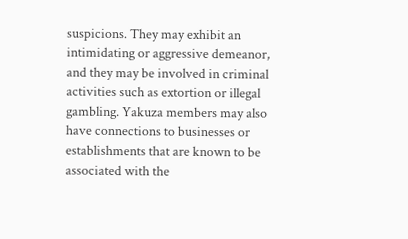suspicions. They may exhibit an intimidating or aggressive demeanor, and they may be involved in criminal activities such as extortion or illegal gambling. Yakuza members may also have connections to businesses or establishments that are known to be associated with the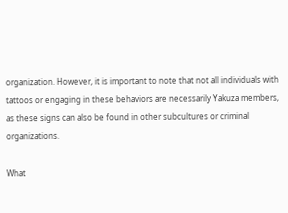organization. However, it is important to note that not all individuals with tattoos or engaging in these behaviors are necessarily Yakuza members, as these signs can also be found in other subcultures or criminal organizations.

What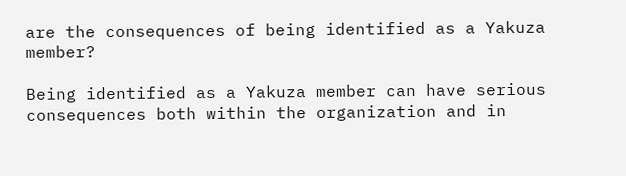are the consequences of being identified as a Yakuza member?

Being identified as a Yakuza member can have serious consequences both within the organization and in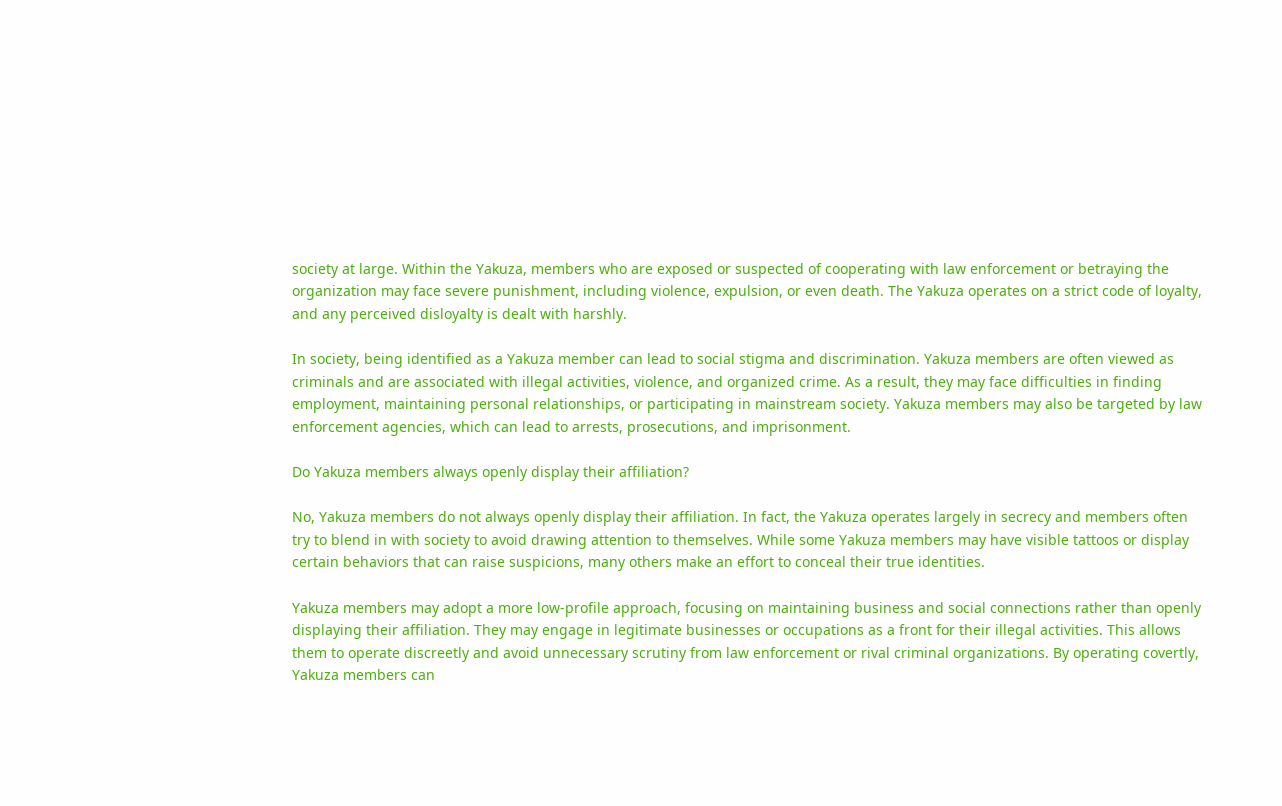society at large. Within the Yakuza, members who are exposed or suspected of cooperating with law enforcement or betraying the organization may face severe punishment, including violence, expulsion, or even death. The Yakuza operates on a strict code of loyalty, and any perceived disloyalty is dealt with harshly.

In society, being identified as a Yakuza member can lead to social stigma and discrimination. Yakuza members are often viewed as criminals and are associated with illegal activities, violence, and organized crime. As a result, they may face difficulties in finding employment, maintaining personal relationships, or participating in mainstream society. Yakuza members may also be targeted by law enforcement agencies, which can lead to arrests, prosecutions, and imprisonment.

Do Yakuza members always openly display their affiliation?

No, Yakuza members do not always openly display their affiliation. In fact, the Yakuza operates largely in secrecy and members often try to blend in with society to avoid drawing attention to themselves. While some Yakuza members may have visible tattoos or display certain behaviors that can raise suspicions, many others make an effort to conceal their true identities.

Yakuza members may adopt a more low-profile approach, focusing on maintaining business and social connections rather than openly displaying their affiliation. They may engage in legitimate businesses or occupations as a front for their illegal activities. This allows them to operate discreetly and avoid unnecessary scrutiny from law enforcement or rival criminal organizations. By operating covertly, Yakuza members can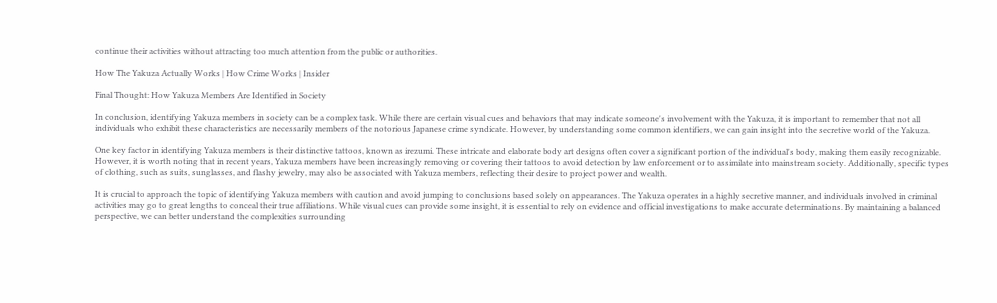continue their activities without attracting too much attention from the public or authorities.

How The Yakuza Actually Works | How Crime Works | Insider

Final Thought: How Yakuza Members Are Identified in Society

In conclusion, identifying Yakuza members in society can be a complex task. While there are certain visual cues and behaviors that may indicate someone's involvement with the Yakuza, it is important to remember that not all individuals who exhibit these characteristics are necessarily members of the notorious Japanese crime syndicate. However, by understanding some common identifiers, we can gain insight into the secretive world of the Yakuza.

One key factor in identifying Yakuza members is their distinctive tattoos, known as irezumi. These intricate and elaborate body art designs often cover a significant portion of the individual's body, making them easily recognizable. However, it is worth noting that in recent years, Yakuza members have been increasingly removing or covering their tattoos to avoid detection by law enforcement or to assimilate into mainstream society. Additionally, specific types of clothing, such as suits, sunglasses, and flashy jewelry, may also be associated with Yakuza members, reflecting their desire to project power and wealth.

It is crucial to approach the topic of identifying Yakuza members with caution and avoid jumping to conclusions based solely on appearances. The Yakuza operates in a highly secretive manner, and individuals involved in criminal activities may go to great lengths to conceal their true affiliations. While visual cues can provide some insight, it is essential to rely on evidence and official investigations to make accurate determinations. By maintaining a balanced perspective, we can better understand the complexities surrounding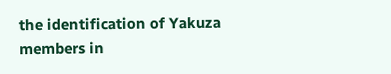the identification of Yakuza members in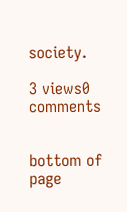society.

3 views0 comments


bottom of page